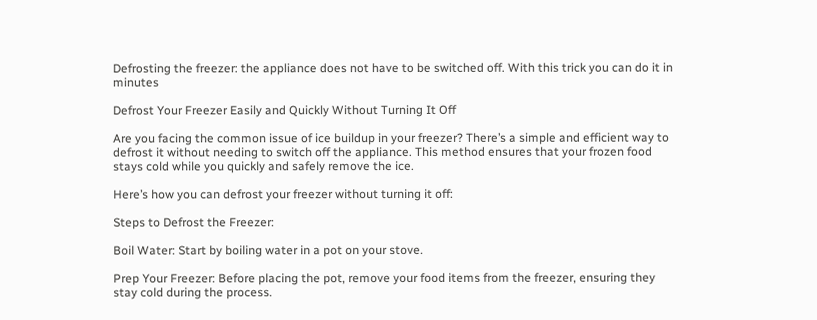Defrosting the freezer: the appliance does not have to be switched off. With this trick you can do it in minutes

Defrost Your Freezer Easily and Quickly Without Turning It Off

Are you facing the common issue of ice buildup in your freezer? There’s a simple and efficient way to defrost it without needing to switch off the appliance. This method ensures that your frozen food stays cold while you quickly and safely remove the ice.

Here’s how you can defrost your freezer without turning it off:

Steps to Defrost the Freezer:

Boil Water: Start by boiling water in a pot on your stove.

Prep Your Freezer: Before placing the pot, remove your food items from the freezer, ensuring they stay cold during the process.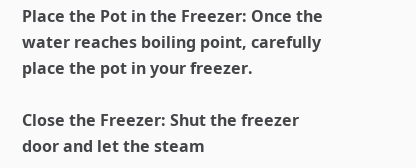Place the Pot in the Freezer: Once the water reaches boiling point, carefully place the pot in your freezer.

Close the Freezer: Shut the freezer door and let the steam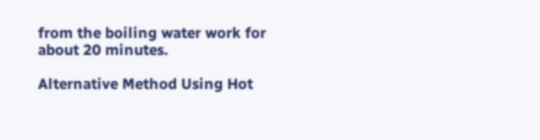from the boiling water work for about 20 minutes.

Alternative Method Using Hot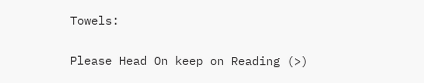Towels:

Please Head On keep on Reading (>)